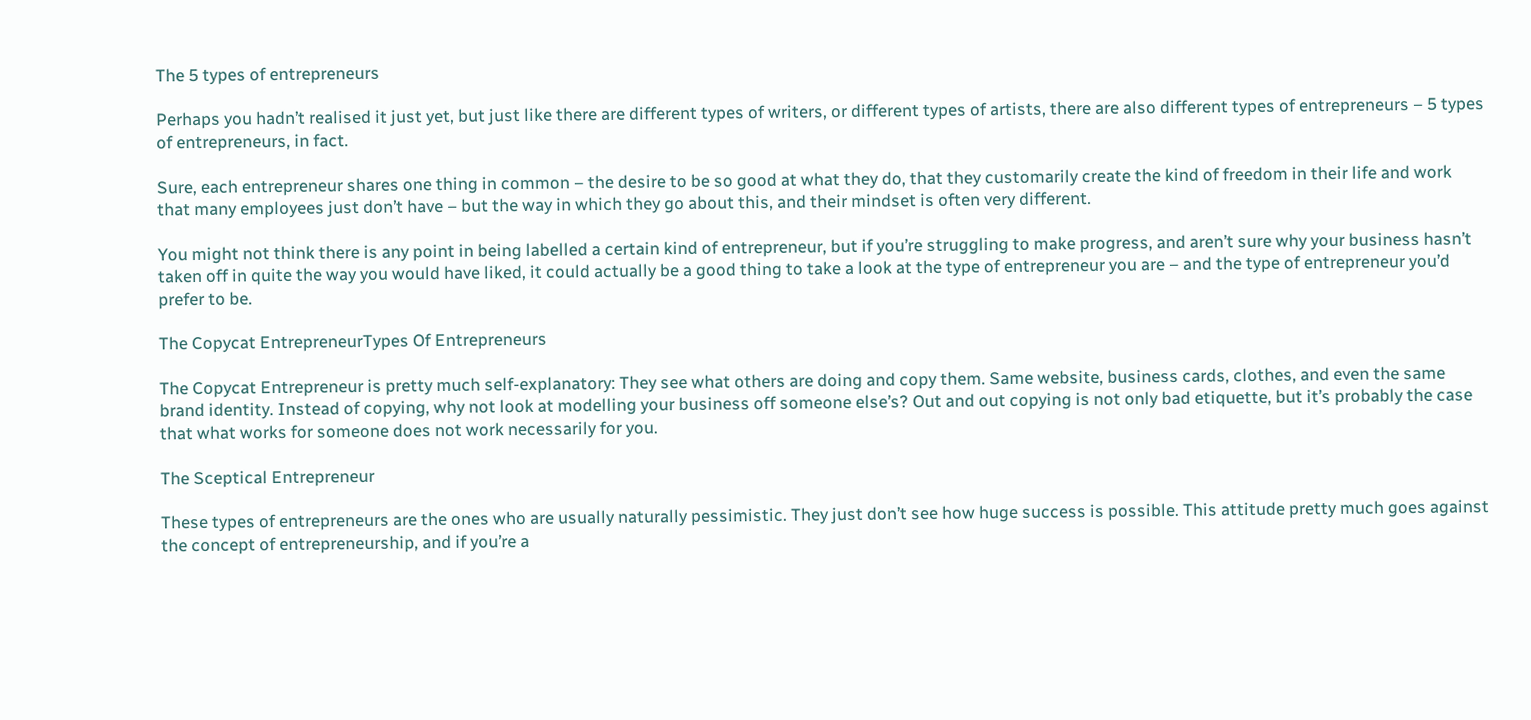The 5 types of entrepreneurs

Perhaps you hadn’t realised it just yet, but just like there are different types of writers, or different types of artists, there are also different types of entrepreneurs – 5 types of entrepreneurs, in fact.

Sure, each entrepreneur shares one thing in common – the desire to be so good at what they do, that they customarily create the kind of freedom in their life and work that many employees just don’t have – but the way in which they go about this, and their mindset is often very different.

You might not think there is any point in being labelled a certain kind of entrepreneur, but if you’re struggling to make progress, and aren’t sure why your business hasn’t taken off in quite the way you would have liked, it could actually be a good thing to take a look at the type of entrepreneur you are – and the type of entrepreneur you’d prefer to be.

The Copycat EntrepreneurTypes Of Entrepreneurs

The Copycat Entrepreneur is pretty much self-explanatory: They see what others are doing and copy them. Same website, business cards, clothes, and even the same brand identity. Instead of copying, why not look at modelling your business off someone else’s? Out and out copying is not only bad etiquette, but it’s probably the case that what works for someone does not work necessarily for you.

The Sceptical Entrepreneur

These types of entrepreneurs are the ones who are usually naturally pessimistic. They just don’t see how huge success is possible. This attitude pretty much goes against the concept of entrepreneurship, and if you’re a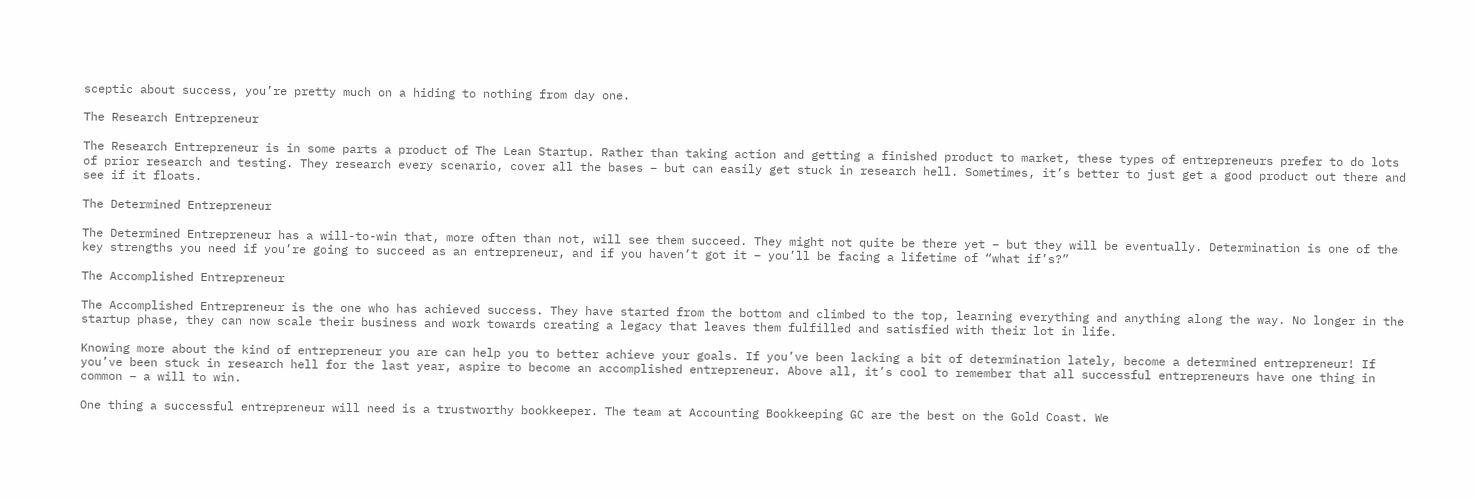sceptic about success, you’re pretty much on a hiding to nothing from day one.

The Research Entrepreneur

The Research Entrepreneur is in some parts a product of The Lean Startup. Rather than taking action and getting a finished product to market, these types of entrepreneurs prefer to do lots of prior research and testing. They research every scenario, cover all the bases – but can easily get stuck in research hell. Sometimes, it’s better to just get a good product out there and see if it floats.

The Determined Entrepreneur

The Determined Entrepreneur has a will-to-win that, more often than not, will see them succeed. They might not quite be there yet – but they will be eventually. Determination is one of the key strengths you need if you’re going to succeed as an entrepreneur, and if you haven’t got it – you’ll be facing a lifetime of “what if’s?”

The Accomplished Entrepreneur

The Accomplished Entrepreneur is the one who has achieved success. They have started from the bottom and climbed to the top, learning everything and anything along the way. No longer in the startup phase, they can now scale their business and work towards creating a legacy that leaves them fulfilled and satisfied with their lot in life.

Knowing more about the kind of entrepreneur you are can help you to better achieve your goals. If you’ve been lacking a bit of determination lately, become a determined entrepreneur! If you’ve been stuck in research hell for the last year, aspire to become an accomplished entrepreneur. Above all, it’s cool to remember that all successful entrepreneurs have one thing in common – a will to win.

One thing a successful entrepreneur will need is a trustworthy bookkeeper. The team at Accounting Bookkeeping GC are the best on the Gold Coast. We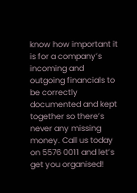know how important it is for a company’s incoming and outgoing financials to be correctly documented and kept together so there’s never any missing money. Call us today on 5576 0011 and let’s get you organised!